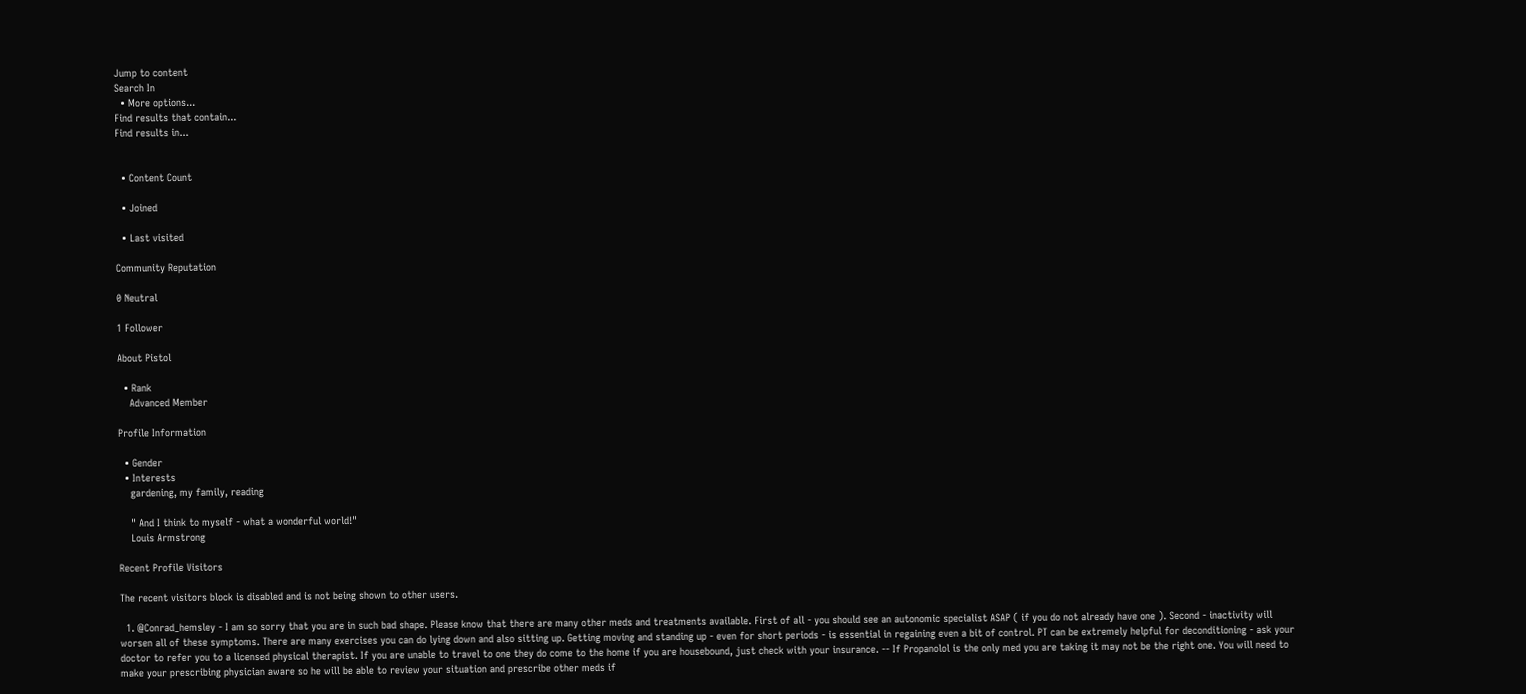Jump to content
Search In
  • More options...
Find results that contain...
Find results in...


  • Content Count

  • Joined

  • Last visited

Community Reputation

0 Neutral

1 Follower

About Pistol

  • Rank
    Advanced Member

Profile Information

  • Gender
  • Interests
    gardening, my family, reading

    " And I think to myself - what a wonderful world!"
    Louis Armstrong

Recent Profile Visitors

The recent visitors block is disabled and is not being shown to other users.

  1. @Conrad_hemsley - I am so sorry that you are in such bad shape. Please know that there are many other meds and treatments available. First of all - you should see an autonomic specialist ASAP ( if you do not already have one ). Second - inactivity will worsen all of these symptoms. There are many exercises you can do lying down and also sitting up. Getting moving and standing up - even for short periods - is essential in regaining even a bit of control. PT can be extremely helpful for deconditioning - ask your doctor to refer you to a licensed physical therapist. If you are unable to travel to one they do come to the home if you are housebound, just check with your insurance. -- If Propanolol is the only med you are taking it may not be the right one. You will need to make your prescribing physician aware so he will be able to review your situation and prescribe other meds if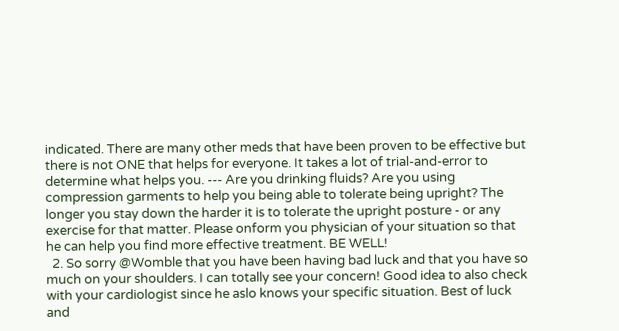indicated. There are many other meds that have been proven to be effective but there is not ONE that helps for everyone. It takes a lot of trial-and-error to determine what helps you. --- Are you drinking fluids? Are you using compression garments to help you being able to tolerate being upright? The longer you stay down the harder it is to tolerate the upright posture - or any exercise for that matter. Please onform you physician of your situation so that he can help you find more effective treatment. BE WELL!
  2. So sorry @Womble that you have been having bad luck and that you have so much on your shoulders. I can totally see your concern! Good idea to also check with your cardiologist since he aslo knows your specific situation. Best of luck and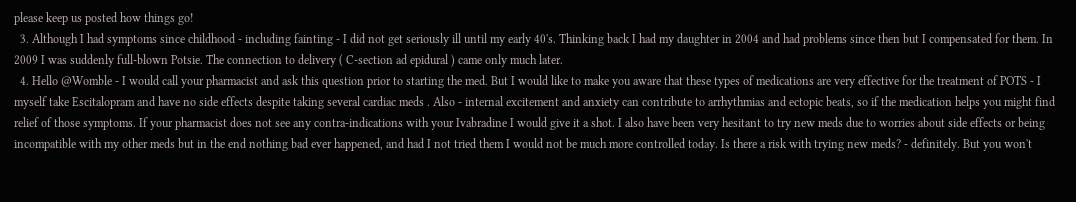please keep us posted how things go!
  3. Although I had symptoms since childhood - including fainting - I did not get seriously ill until my early 40's. Thinking back I had my daughter in 2004 and had problems since then but I compensated for them. In 2009 I was suddenly full-blown Potsie. The connection to delivery ( C-section ad epidural ) came only much later.
  4. Hello @Womble - I would call your pharmacist and ask this question prior to starting the med. But I would like to make you aware that these types of medications are very effective for the treatment of POTS - I myself take Escitalopram and have no side effects despite taking several cardiac meds . Also - internal excitement and anxiety can contribute to arrhythmias and ectopic beats, so if the medication helps you might find relief of those symptoms. If your pharmacist does not see any contra-indications with your Ivabradine I would give it a shot. I also have been very hesitant to try new meds due to worries about side effects or being incompatible with my other meds but in the end nothing bad ever happened, and had I not tried them I would not be much more controlled today. Is there a risk with trying new meds? - definitely. But you won't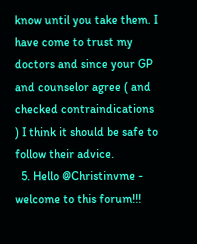know until you take them. I have come to trust my doctors and since your GP and counselor agree ( and checked contraindications ) I think it should be safe to follow their advice.
  5. Hello @Christinvme - welcome to this forum!!!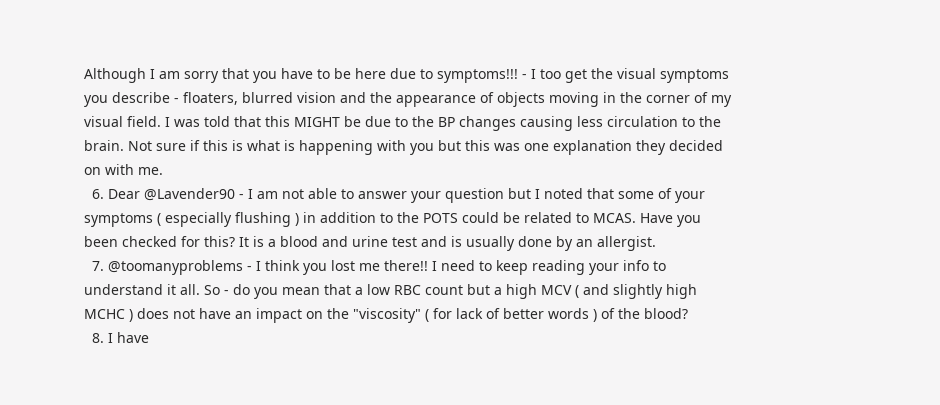Although I am sorry that you have to be here due to symptoms!!! - I too get the visual symptoms you describe - floaters, blurred vision and the appearance of objects moving in the corner of my visual field. I was told that this MIGHT be due to the BP changes causing less circulation to the brain. Not sure if this is what is happening with you but this was one explanation they decided on with me.
  6. Dear @Lavender90 - I am not able to answer your question but I noted that some of your symptoms ( especially flushing ) in addition to the POTS could be related to MCAS. Have you been checked for this? It is a blood and urine test and is usually done by an allergist.
  7. @toomanyproblems - I think you lost me there!! I need to keep reading your info to understand it all. So - do you mean that a low RBC count but a high MCV ( and slightly high MCHC ) does not have an impact on the "viscosity" ( for lack of better words ) of the blood?
  8. I have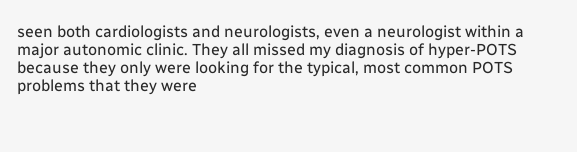seen both cardiologists and neurologists, even a neurologist within a major autonomic clinic. They all missed my diagnosis of hyper-POTS because they only were looking for the typical, most common POTS problems that they were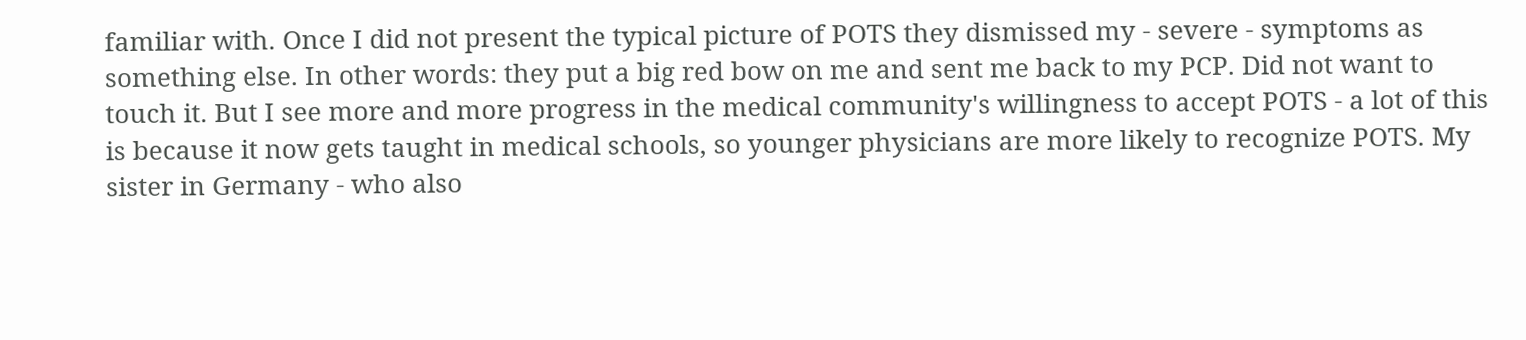familiar with. Once I did not present the typical picture of POTS they dismissed my - severe - symptoms as something else. In other words: they put a big red bow on me and sent me back to my PCP. Did not want to touch it. But I see more and more progress in the medical community's willingness to accept POTS - a lot of this is because it now gets taught in medical schools, so younger physicians are more likely to recognize POTS. My sister in Germany - who also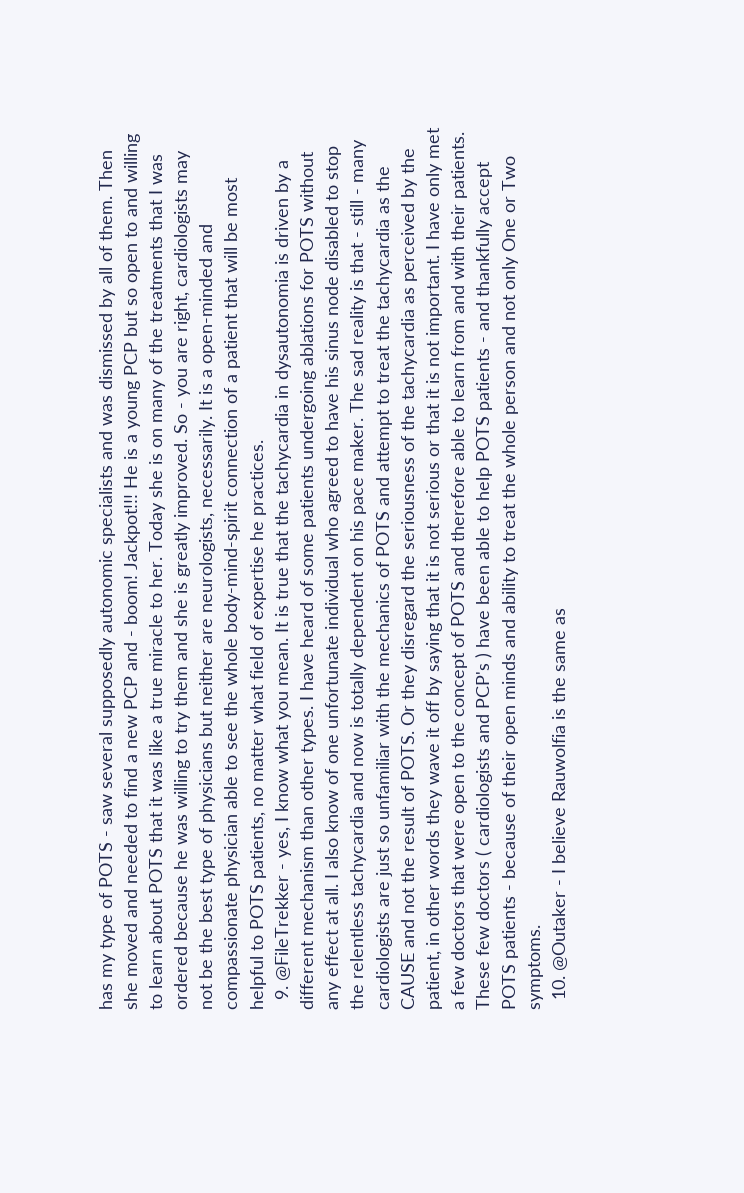has my type of POTS - saw several supposedly autonomic specialists and was dismissed by all of them. Then she moved and needed to find a new PCP and - boom! Jackpot!!! He is a young PCP but so open to and willing to learn about POTS that it was like a true miracle to her. Today she is on many of the treatments that I was ordered because he was willing to try them and she is greatly improved. So - you are right, cardiologists may not be the best type of physicians but neither are neurologists, necessarily. It is a open-minded and compassionate physician able to see the whole body-mind-spirit connection of a patient that will be most helpful to POTS patients, no matter what field of expertise he practices.
  9. @FileTrekker - yes, I know what you mean. It is true that the tachycardia in dysautonomia is driven by a different mechanism than other types. I have heard of some patients undergoing ablations for POTS without any effect at all. I also know of one unfortunate individual who agreed to have his sinus node disabled to stop the relentless tachycardia and now is totally dependent on his pace maker. The sad reality is that - still - many cardiologists are just so unfamiliar with the mechanics of POTS and attempt to treat the tachycardia as the CAUSE and not the result of POTS. Or they disregard the seriousness of the tachycardia as perceived by the patient, in other words they wave it off by saying that it is not serious or that it is not important. I have only met a few doctors that were open to the concept of POTS and therefore able to learn from and with their patients. These few doctors ( cardiologists and PCP's ) have been able to help POTS patients - and thankfully accept POTS patients - because of their open minds and ability to treat the whole person and not only One or Two symptoms.
  10. @Outaker - I believe Rauwolfia is the same as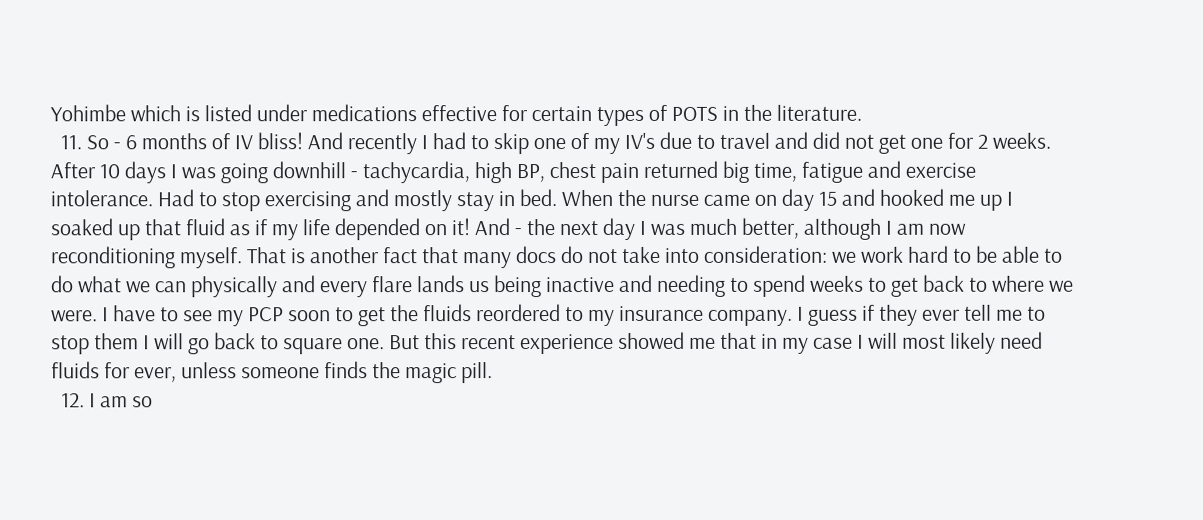Yohimbe which is listed under medications effective for certain types of POTS in the literature.
  11. So - 6 months of IV bliss! And recently I had to skip one of my IV's due to travel and did not get one for 2 weeks. After 10 days I was going downhill - tachycardia, high BP, chest pain returned big time, fatigue and exercise intolerance. Had to stop exercising and mostly stay in bed. When the nurse came on day 15 and hooked me up I soaked up that fluid as if my life depended on it! And - the next day I was much better, although I am now reconditioning myself. That is another fact that many docs do not take into consideration: we work hard to be able to do what we can physically and every flare lands us being inactive and needing to spend weeks to get back to where we were. I have to see my PCP soon to get the fluids reordered to my insurance company. I guess if they ever tell me to stop them I will go back to square one. But this recent experience showed me that in my case I will most likely need fluids for ever, unless someone finds the magic pill.
  12. I am so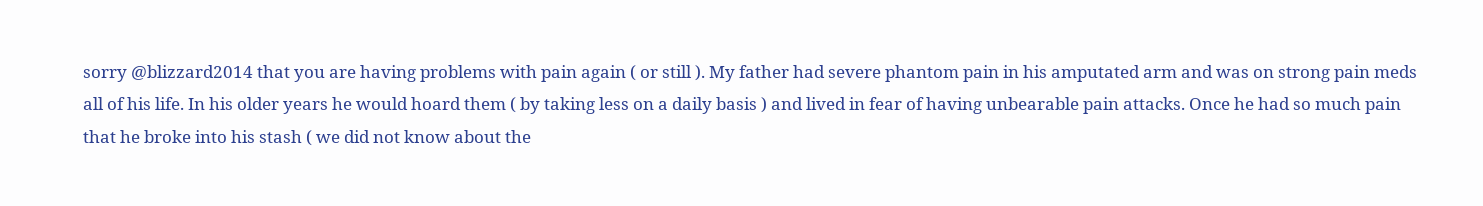sorry @blizzard2014 that you are having problems with pain again ( or still ). My father had severe phantom pain in his amputated arm and was on strong pain meds all of his life. In his older years he would hoard them ( by taking less on a daily basis ) and lived in fear of having unbearable pain attacks. Once he had so much pain that he broke into his stash ( we did not know about the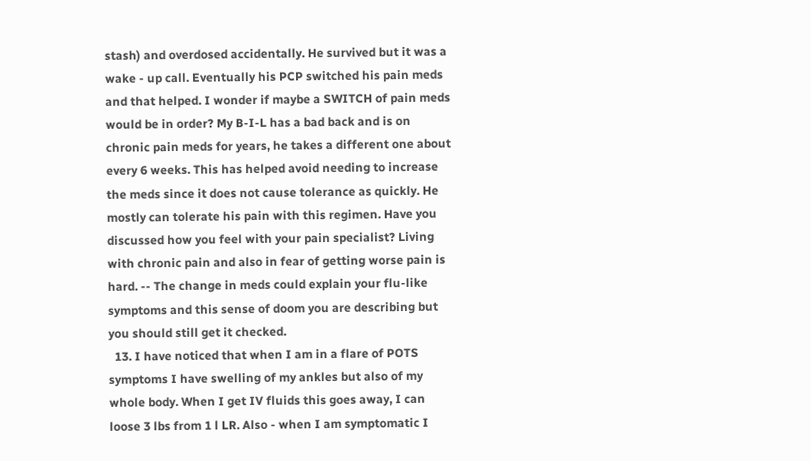stash) and overdosed accidentally. He survived but it was a wake - up call. Eventually his PCP switched his pain meds and that helped. I wonder if maybe a SWITCH of pain meds would be in order? My B-I-L has a bad back and is on chronic pain meds for years, he takes a different one about every 6 weeks. This has helped avoid needing to increase the meds since it does not cause tolerance as quickly. He mostly can tolerate his pain with this regimen. Have you discussed how you feel with your pain specialist? Living with chronic pain and also in fear of getting worse pain is hard. -- The change in meds could explain your flu-like symptoms and this sense of doom you are describing but you should still get it checked.
  13. I have noticed that when I am in a flare of POTS symptoms I have swelling of my ankles but also of my whole body. When I get IV fluids this goes away, I can loose 3 lbs from 1 l LR. Also - when I am symptomatic I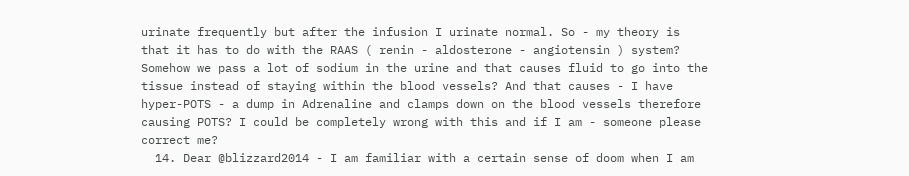urinate frequently but after the infusion I urinate normal. So - my theory is that it has to do with the RAAS ( renin - aldosterone - angiotensin ) system? Somehow we pass a lot of sodium in the urine and that causes fluid to go into the tissue instead of staying within the blood vessels? And that causes - I have hyper-POTS - a dump in Adrenaline and clamps down on the blood vessels therefore causing POTS? I could be completely wrong with this and if I am - someone please correct me?
  14. Dear @blizzard2014 - I am familiar with a certain sense of doom when I am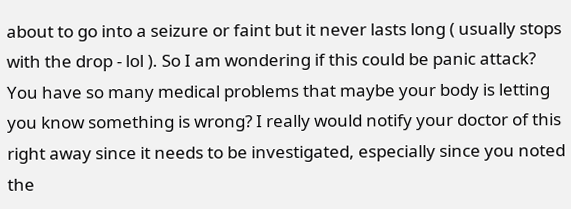about to go into a seizure or faint but it never lasts long ( usually stops with the drop - lol ). So I am wondering if this could be panic attack? You have so many medical problems that maybe your body is letting you know something is wrong? I really would notify your doctor of this right away since it needs to be investigated, especially since you noted the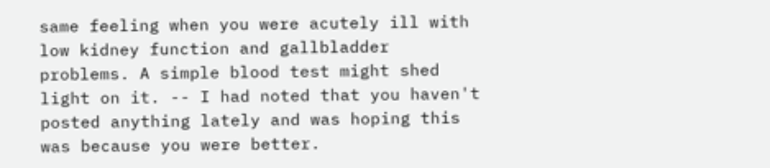same feeling when you were acutely ill with low kidney function and gallbladder problems. A simple blood test might shed light on it. -- I had noted that you haven't posted anything lately and was hoping this was because you were better.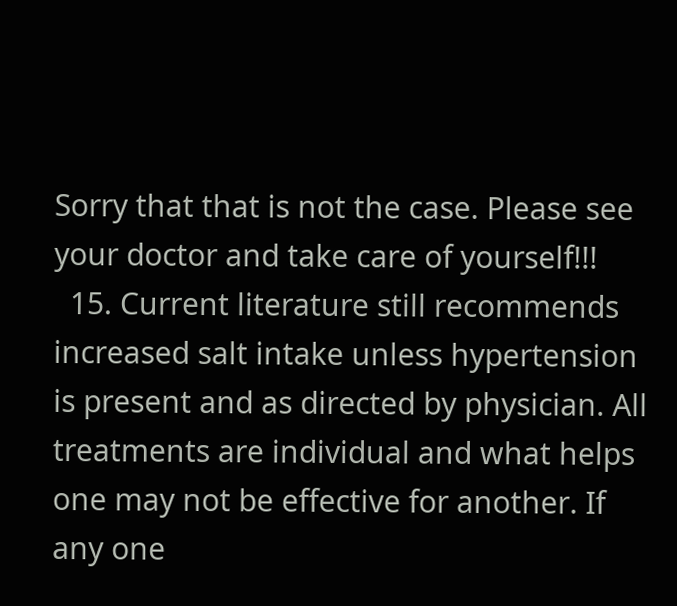Sorry that that is not the case. Please see your doctor and take care of yourself!!!
  15. Current literature still recommends increased salt intake unless hypertension is present and as directed by physician. All treatments are individual and what helps one may not be effective for another. If any one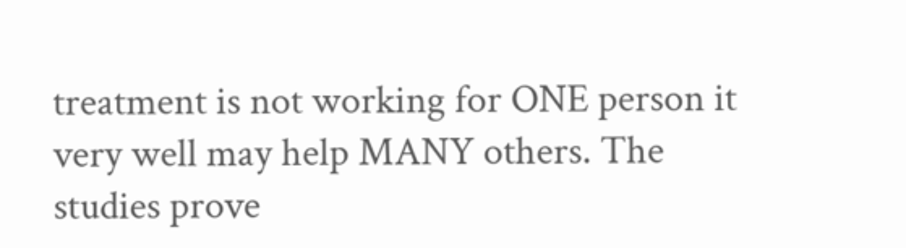treatment is not working for ONE person it very well may help MANY others. The studies prove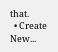that.
  • Create New...